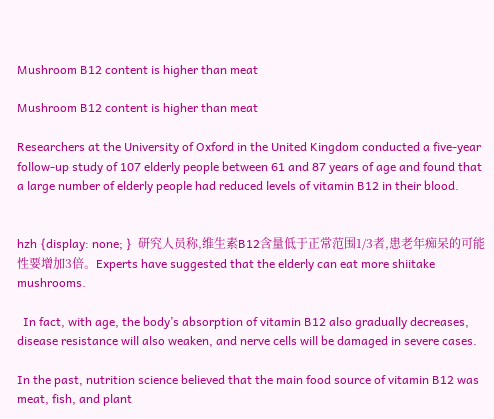Mushroom B12 content is higher than meat

Mushroom B12 content is higher than meat

Researchers at the University of Oxford in the United Kingdom conducted a five-year follow-up study of 107 elderly people between 61 and 87 years of age and found that a large number of elderly people had reduced levels of vitamin B12 in their blood.


hzh {display: none; }  研究人员称,维生素B12含量低于正常范围1/3者,患老年痴呆的可能性要增加3倍。Experts have suggested that the elderly can eat more shiitake mushrooms.

  In fact, with age, the body’s absorption of vitamin B12 also gradually decreases, disease resistance will also weaken, and nerve cells will be damaged in severe cases.

In the past, nutrition science believed that the main food source of vitamin B12 was meat, fish, and plant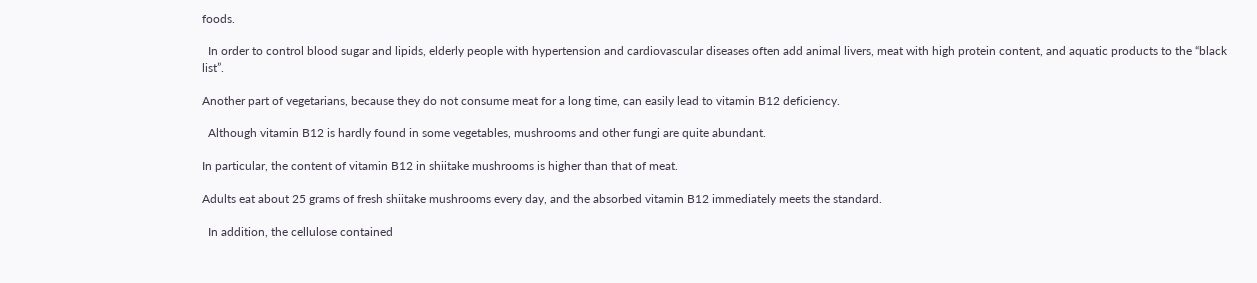foods.

  In order to control blood sugar and lipids, elderly people with hypertension and cardiovascular diseases often add animal livers, meat with high protein content, and aquatic products to the “black list”.

Another part of vegetarians, because they do not consume meat for a long time, can easily lead to vitamin B12 deficiency.

  Although vitamin B12 is hardly found in some vegetables, mushrooms and other fungi are quite abundant.

In particular, the content of vitamin B12 in shiitake mushrooms is higher than that of meat.

Adults eat about 25 grams of fresh shiitake mushrooms every day, and the absorbed vitamin B12 immediately meets the standard.

  In addition, the cellulose contained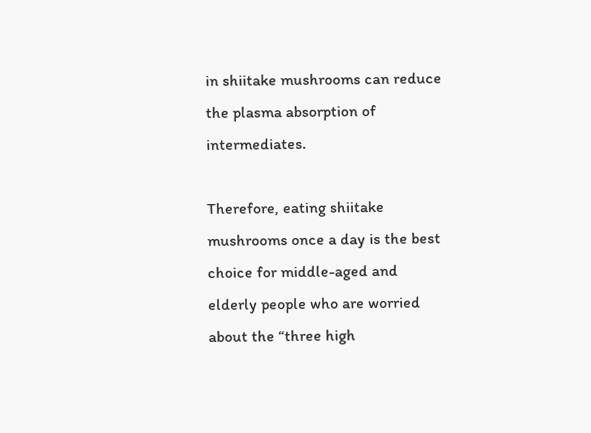in shiitake mushrooms can reduce the plasma absorption of intermediates.

Therefore, eating shiitake mushrooms once a day is the best choice for middle-aged and elderly people who are worried about the “three high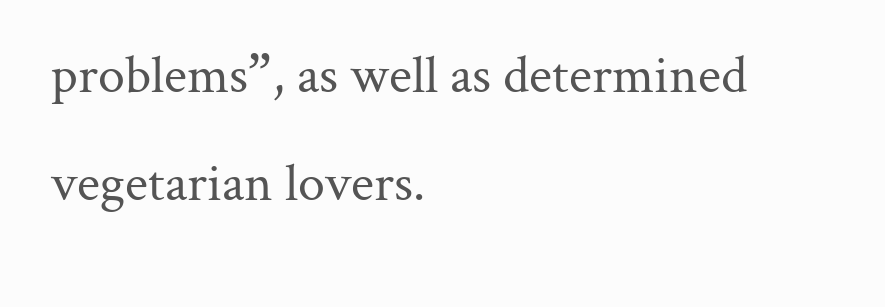problems”, as well as determined vegetarian lovers.